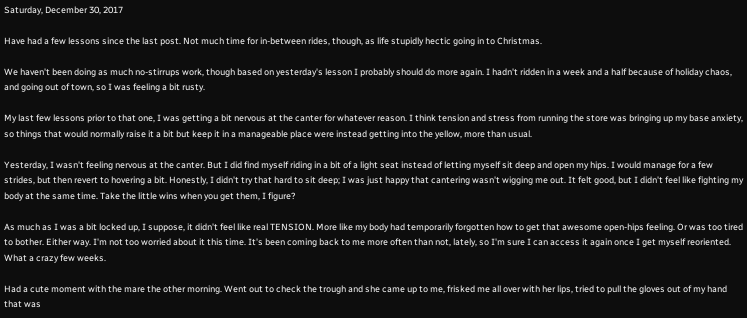Saturday, December 30, 2017

Have had a few lessons since the last post. Not much time for in-between rides, though, as life stupidly hectic going in to Christmas.

We haven't been doing as much no-stirrups work, though based on yesterday's lesson I probably should do more again. I hadn't ridden in a week and a half because of holiday chaos, and going out of town, so I was feeling a bit rusty.

My last few lessons prior to that one, I was getting a bit nervous at the canter for whatever reason. I think tension and stress from running the store was bringing up my base anxiety, so things that would normally raise it a bit but keep it in a manageable place were instead getting into the yellow, more than usual.

Yesterday, I wasn't feeling nervous at the canter. But I did find myself riding in a bit of a light seat instead of letting myself sit deep and open my hips. I would manage for a few strides, but then revert to hovering a bit. Honestly, I didn't try that hard to sit deep; I was just happy that cantering wasn't wigging me out. It felt good, but I didn't feel like fighting my body at the same time. Take the little wins when you get them, I figure?

As much as I was a bit locked up, I suppose, it didn't feel like real TENSION. More like my body had temporarily forgotten how to get that awesome open-hips feeling. Or was too tired to bother. Either way. I'm not too worried about it this time. It's been coming back to me more often than not, lately, so I'm sure I can access it again once I get myself reoriented. What a crazy few weeks.

Had a cute moment with the mare the other morning. Went out to check the trough and she came up to me, frisked me all over with her lips, tried to pull the gloves out of my hand that was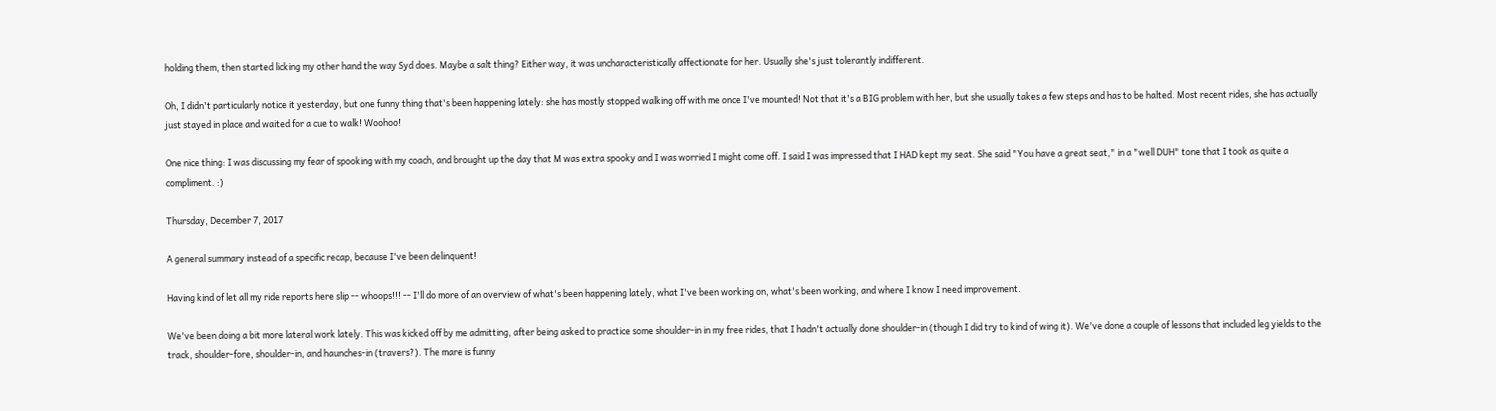holding them, then started licking my other hand the way Syd does. Maybe a salt thing? Either way, it was uncharacteristically affectionate for her. Usually she's just tolerantly indifferent.

Oh, I didn't particularly notice it yesterday, but one funny thing that's been happening lately: she has mostly stopped walking off with me once I've mounted! Not that it's a BIG problem with her, but she usually takes a few steps and has to be halted. Most recent rides, she has actually just stayed in place and waited for a cue to walk! Woohoo!

One nice thing: I was discussing my fear of spooking with my coach, and brought up the day that M was extra spooky and I was worried I might come off. I said I was impressed that I HAD kept my seat. She said "You have a great seat," in a "well DUH" tone that I took as quite a compliment. :)

Thursday, December 7, 2017

A general summary instead of a specific recap, because I've been delinquent!

Having kind of let all my ride reports here slip -- whoops!!! -- I'll do more of an overview of what's been happening lately, what I've been working on, what's been working, and where I know I need improvement.

We've been doing a bit more lateral work lately. This was kicked off by me admitting, after being asked to practice some shoulder-in in my free rides, that I hadn't actually done shoulder-in (though I did try to kind of wing it). We've done a couple of lessons that included leg yields to the track, shoulder-fore, shoulder-in, and haunches-in (travers?). The mare is funny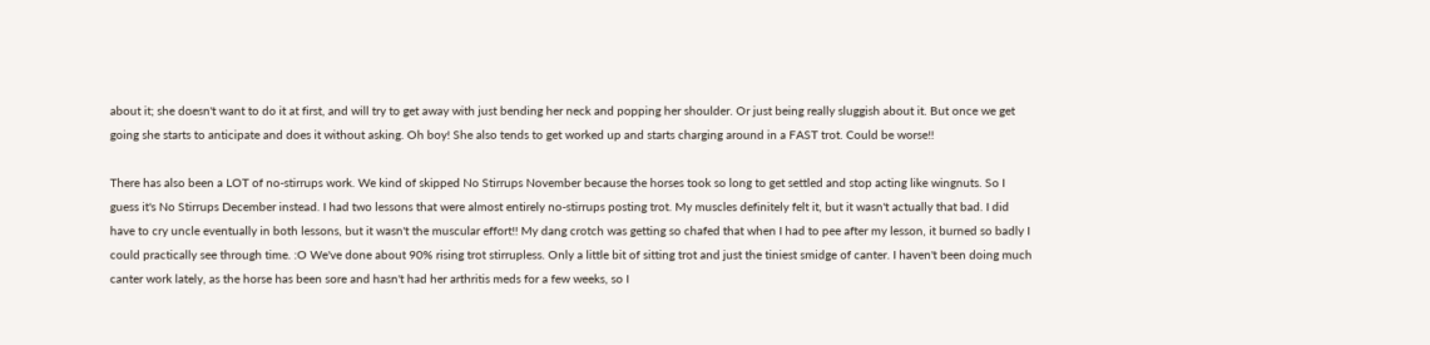about it; she doesn't want to do it at first, and will try to get away with just bending her neck and popping her shoulder. Or just being really sluggish about it. But once we get going she starts to anticipate and does it without asking. Oh boy! She also tends to get worked up and starts charging around in a FAST trot. Could be worse!!

There has also been a LOT of no-stirrups work. We kind of skipped No Stirrups November because the horses took so long to get settled and stop acting like wingnuts. So I guess it's No Stirrups December instead. I had two lessons that were almost entirely no-stirrups posting trot. My muscles definitely felt it, but it wasn't actually that bad. I did have to cry uncle eventually in both lessons, but it wasn't the muscular effort!! My dang crotch was getting so chafed that when I had to pee after my lesson, it burned so badly I could practically see through time. :O We've done about 90% rising trot stirrupless. Only a little bit of sitting trot and just the tiniest smidge of canter. I haven't been doing much canter work lately, as the horse has been sore and hasn't had her arthritis meds for a few weeks, so I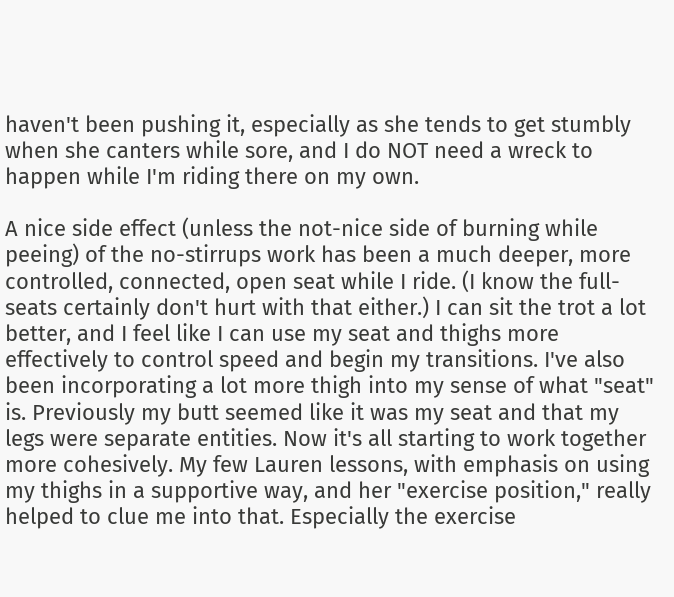haven't been pushing it, especially as she tends to get stumbly when she canters while sore, and I do NOT need a wreck to happen while I'm riding there on my own.

A nice side effect (unless the not-nice side of burning while peeing) of the no-stirrups work has been a much deeper, more controlled, connected, open seat while I ride. (I know the full-seats certainly don't hurt with that either.) I can sit the trot a lot better, and I feel like I can use my seat and thighs more effectively to control speed and begin my transitions. I've also been incorporating a lot more thigh into my sense of what "seat" is. Previously my butt seemed like it was my seat and that my legs were separate entities. Now it's all starting to work together more cohesively. My few Lauren lessons, with emphasis on using my thighs in a supportive way, and her "exercise position," really helped to clue me into that. Especially the exercise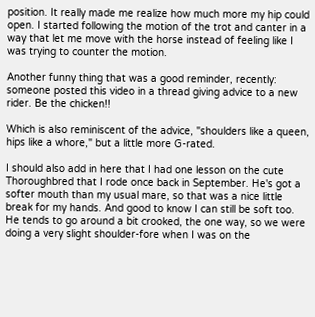position. It really made me realize how much more my hip could open. I started following the motion of the trot and canter in a way that let me move with the horse instead of feeling like I was trying to counter the motion.

Another funny thing that was a good reminder, recently: someone posted this video in a thread giving advice to a new rider. Be the chicken!!

Which is also reminiscent of the advice, "shoulders like a queen, hips like a whore," but a little more G-rated.

I should also add in here that I had one lesson on the cute Thoroughbred that I rode once back in September. He's got a softer mouth than my usual mare, so that was a nice little break for my hands. And good to know I can still be soft too. He tends to go around a bit crooked, the one way, so we were doing a very slight shoulder-fore when I was on the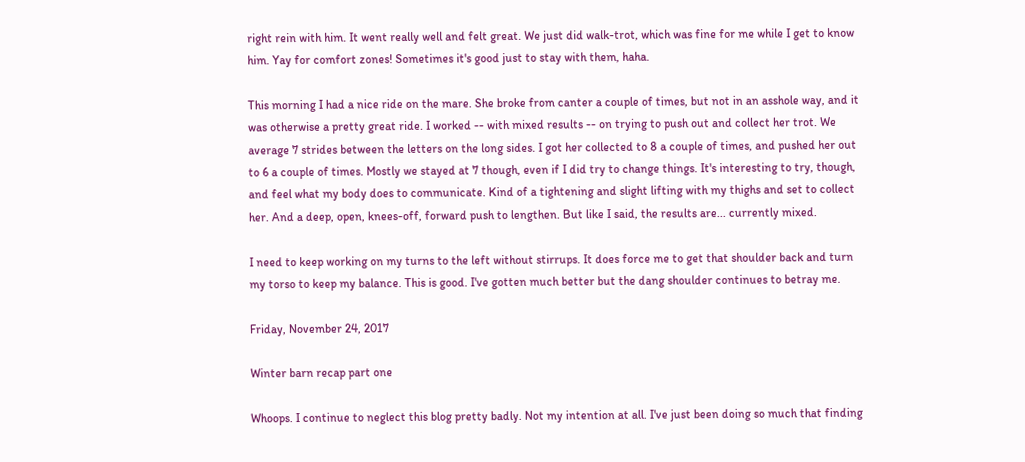right rein with him. It went really well and felt great. We just did walk-trot, which was fine for me while I get to know him. Yay for comfort zones! Sometimes it's good just to stay with them, haha.

This morning I had a nice ride on the mare. She broke from canter a couple of times, but not in an asshole way, and it was otherwise a pretty great ride. I worked -- with mixed results -- on trying to push out and collect her trot. We average 7 strides between the letters on the long sides. I got her collected to 8 a couple of times, and pushed her out to 6 a couple of times. Mostly we stayed at 7 though, even if I did try to change things. It's interesting to try, though, and feel what my body does to communicate. Kind of a tightening and slight lifting with my thighs and set to collect her. And a deep, open, knees-off, forward push to lengthen. But like I said, the results are... currently mixed.

I need to keep working on my turns to the left without stirrups. It does force me to get that shoulder back and turn my torso to keep my balance. This is good. I've gotten much better but the dang shoulder continues to betray me.

Friday, November 24, 2017

Winter barn recap part one

Whoops. I continue to neglect this blog pretty badly. Not my intention at all. I've just been doing so much that finding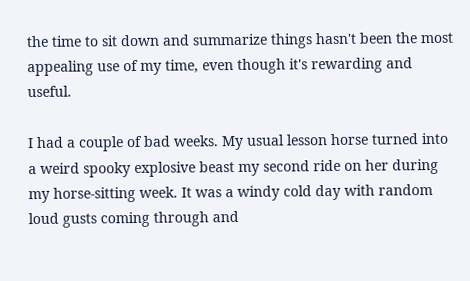the time to sit down and summarize things hasn't been the most appealing use of my time, even though it's rewarding and useful.

I had a couple of bad weeks. My usual lesson horse turned into a weird spooky explosive beast my second ride on her during my horse-sitting week. It was a windy cold day with random loud gusts coming through and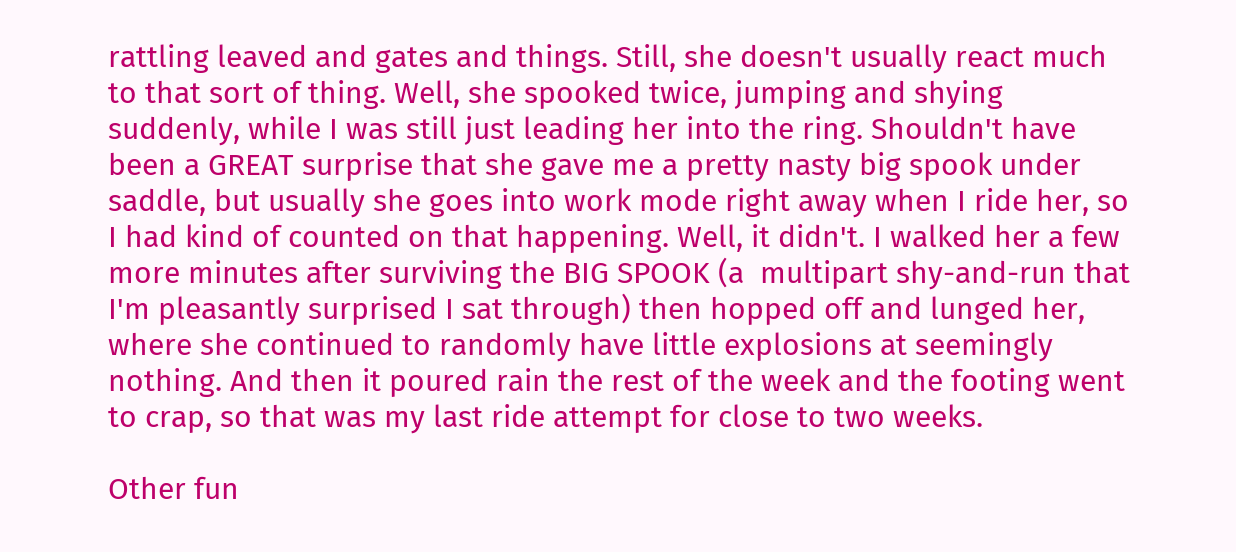rattling leaved and gates and things. Still, she doesn't usually react much to that sort of thing. Well, she spooked twice, jumping and shying suddenly, while I was still just leading her into the ring. Shouldn't have been a GREAT surprise that she gave me a pretty nasty big spook under saddle, but usually she goes into work mode right away when I ride her, so I had kind of counted on that happening. Well, it didn't. I walked her a few more minutes after surviving the BIG SPOOK (a  multipart shy-and-run that I'm pleasantly surprised I sat through) then hopped off and lunged her, where she continued to randomly have little explosions at seemingly nothing. And then it poured rain the rest of the week and the footing went to crap, so that was my last ride attempt for close to two weeks.

Other fun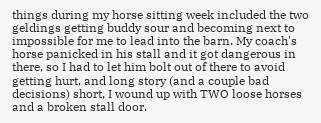things during my horse sitting week included the two geldings getting buddy sour and becoming next to impossible for me to lead into the barn. My coach's horse panicked in his stall and it got dangerous in there, so I had to let him bolt out of there to avoid getting hurt, and long story (and a couple bad decisions) short, I wound up with TWO loose horses and a broken stall door.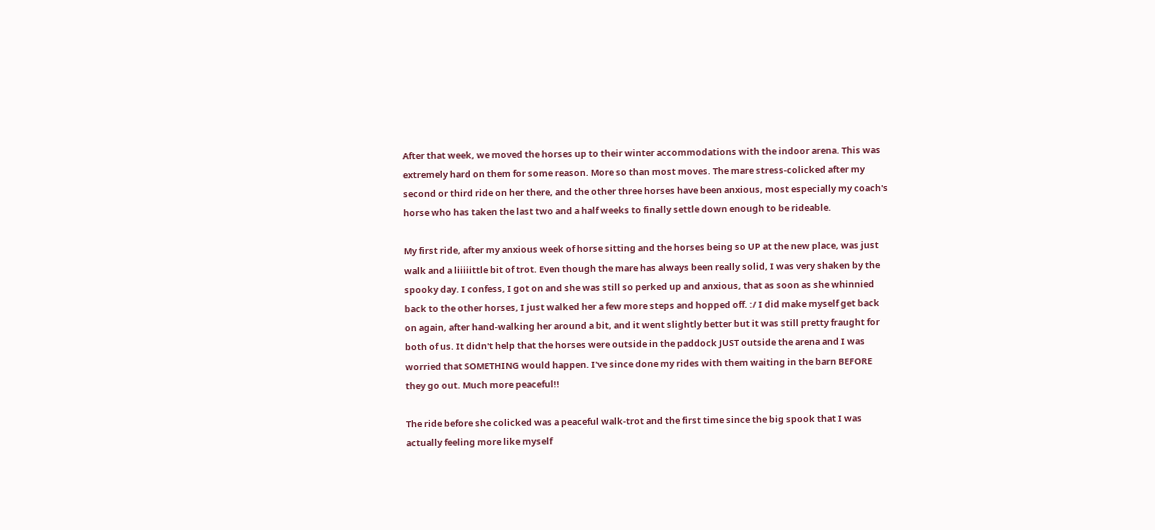After that week, we moved the horses up to their winter accommodations with the indoor arena. This was extremely hard on them for some reason. More so than most moves. The mare stress-colicked after my second or third ride on her there, and the other three horses have been anxious, most especially my coach's horse who has taken the last two and a half weeks to finally settle down enough to be rideable.

My first ride, after my anxious week of horse sitting and the horses being so UP at the new place, was just walk and a liiiiittle bit of trot. Even though the mare has always been really solid, I was very shaken by the spooky day. I confess, I got on and she was still so perked up and anxious, that as soon as she whinnied back to the other horses, I just walked her a few more steps and hopped off. :/ I did make myself get back on again, after hand-walking her around a bit, and it went slightly better but it was still pretty fraught for both of us. It didn't help that the horses were outside in the paddock JUST outside the arena and I was worried that SOMETHING would happen. I've since done my rides with them waiting in the barn BEFORE they go out. Much more peaceful!!

The ride before she colicked was a peaceful walk-trot and the first time since the big spook that I was actually feeling more like myself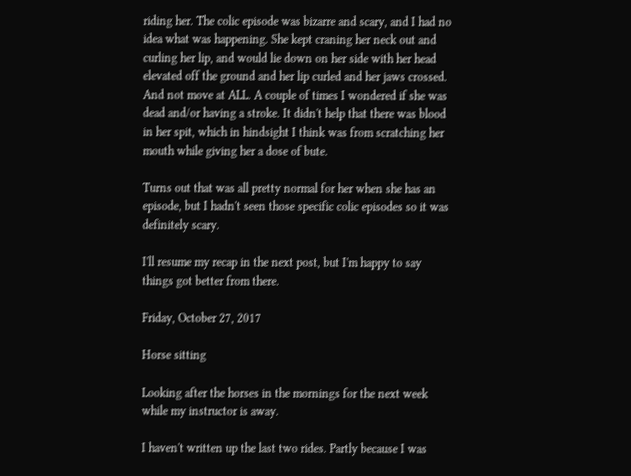riding her. The colic episode was bizarre and scary, and I had no idea what was happening. She kept craning her neck out and curling her lip, and would lie down on her side with her head elevated off the ground and her lip curled and her jaws crossed. And not move at ALL. A couple of times I wondered if she was dead and/or having a stroke. It didn't help that there was blood in her spit, which in hindsight I think was from scratching her mouth while giving her a dose of bute.

Turns out that was all pretty normal for her when she has an episode, but I hadn't seen those specific colic episodes so it was definitely scary.

I'll resume my recap in the next post, but I'm happy to say things got better from there.

Friday, October 27, 2017

Horse sitting

Looking after the horses in the mornings for the next week while my instructor is away.

I haven't written up the last two rides. Partly because I was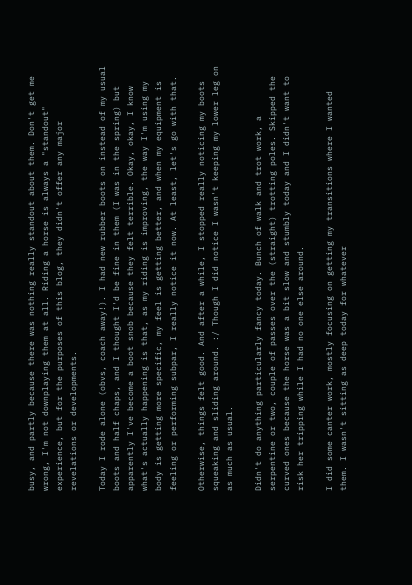busy, and partly because there was nothing really standout about them. Don't get me wrong, I'm not downplaying them at all. Riding a horse is always a "standout" experience, but for the purposes of this blog, they didn't offer any major revelations or developments.

Today I rode alone (obvs, coach away!). I had new rubber boots on instead of my usual boots and half chaps, and I thought I'd be fine in them (I was in the spring) but apparently I've become a boot snob because they felt terrible. Okay, okay, I know what's actually happening is that, as my riding is improving, the way I'm using my body is getting more specific, my feel is getting better, and when my equipment is feeling or performing subpar, I really notice it now. At least, let's go with that.

Otherwise, things felt good. And after a while, I stopped really noticing my boots squeaking and sliding around. :/ Though I did notice I wasn't keeping my lower leg on as much as usual.

Didn't do anything particularly fancy today. Bunch of walk and trot work, a serpentine or two, couple of passes over the (straight) trotting poles. Skipped the curved ones because the horse was a bit slow and stumbly today and I didn't want to risk her tripping while I had no one else around.

I did some canter work, mostly focusing on getting my transitions where I wanted them. I wasn't sitting as deep today for whatever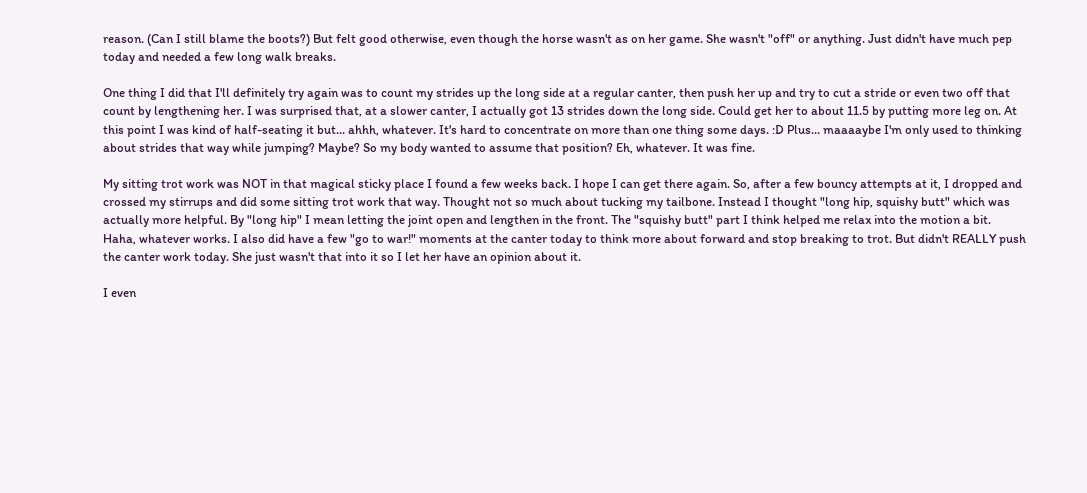reason. (Can I still blame the boots?) But felt good otherwise, even though the horse wasn't as on her game. She wasn't "off" or anything. Just didn't have much pep today and needed a few long walk breaks.

One thing I did that I'll definitely try again was to count my strides up the long side at a regular canter, then push her up and try to cut a stride or even two off that count by lengthening her. I was surprised that, at a slower canter, I actually got 13 strides down the long side. Could get her to about 11.5 by putting more leg on. At this point I was kind of half-seating it but... ahhh, whatever. It's hard to concentrate on more than one thing some days. :D Plus... maaaaybe I'm only used to thinking about strides that way while jumping? Maybe? So my body wanted to assume that position? Eh, whatever. It was fine.

My sitting trot work was NOT in that magical sticky place I found a few weeks back. I hope I can get there again. So, after a few bouncy attempts at it, I dropped and crossed my stirrups and did some sitting trot work that way. Thought not so much about tucking my tailbone. Instead I thought "long hip, squishy butt" which was actually more helpful. By "long hip" I mean letting the joint open and lengthen in the front. The "squishy butt" part I think helped me relax into the motion a bit. Haha, whatever works. I also did have a few "go to war!" moments at the canter today to think more about forward and stop breaking to trot. But didn't REALLY push the canter work today. She just wasn't that into it so I let her have an opinion about it.

I even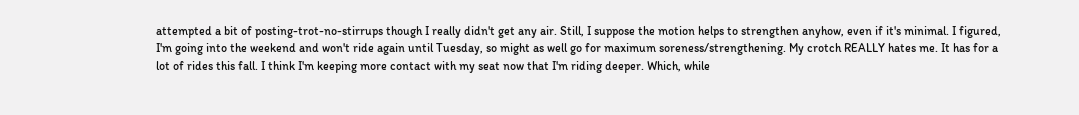attempted a bit of posting-trot-no-stirrups though I really didn't get any air. Still, I suppose the motion helps to strengthen anyhow, even if it's minimal. I figured, I'm going into the weekend and won't ride again until Tuesday, so might as well go for maximum soreness/strengthening. My crotch REALLY hates me. It has for a lot of rides this fall. I think I'm keeping more contact with my seat now that I'm riding deeper. Which, while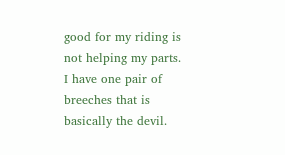good for my riding is not helping my parts. I have one pair of breeches that is basically the devil.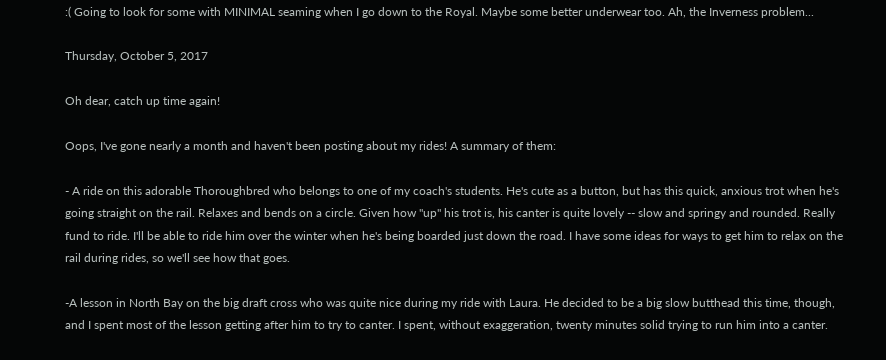:( Going to look for some with MINIMAL seaming when I go down to the Royal. Maybe some better underwear too. Ah, the Inverness problem...

Thursday, October 5, 2017

Oh dear, catch up time again!

Oops, I've gone nearly a month and haven't been posting about my rides! A summary of them:

- A ride on this adorable Thoroughbred who belongs to one of my coach's students. He's cute as a button, but has this quick, anxious trot when he's going straight on the rail. Relaxes and bends on a circle. Given how "up" his trot is, his canter is quite lovely -- slow and springy and rounded. Really fund to ride. I'll be able to ride him over the winter when he's being boarded just down the road. I have some ideas for ways to get him to relax on the rail during rides, so we'll see how that goes.

-A lesson in North Bay on the big draft cross who was quite nice during my ride with Laura. He decided to be a big slow butthead this time, though, and I spent most of the lesson getting after him to try to canter. I spent, without exaggeration, twenty minutes solid trying to run him into a canter.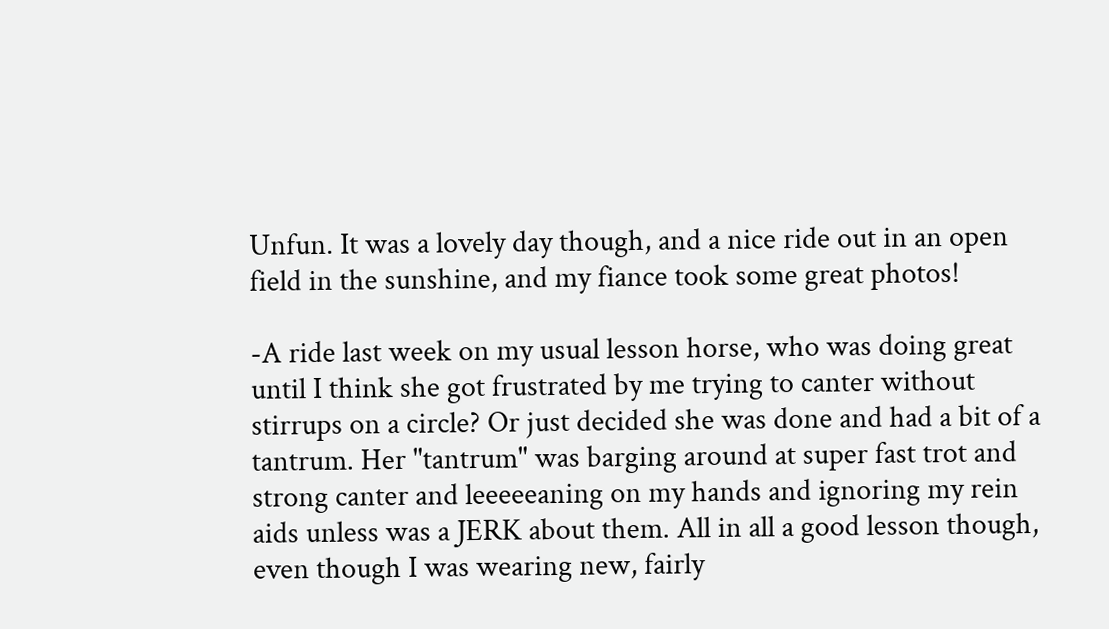Unfun. It was a lovely day though, and a nice ride out in an open field in the sunshine, and my fiance took some great photos!

-A ride last week on my usual lesson horse, who was doing great until I think she got frustrated by me trying to canter without stirrups on a circle? Or just decided she was done and had a bit of a tantrum. Her "tantrum" was barging around at super fast trot and strong canter and leeeeeaning on my hands and ignoring my rein aids unless was a JERK about them. All in all a good lesson though, even though I was wearing new, fairly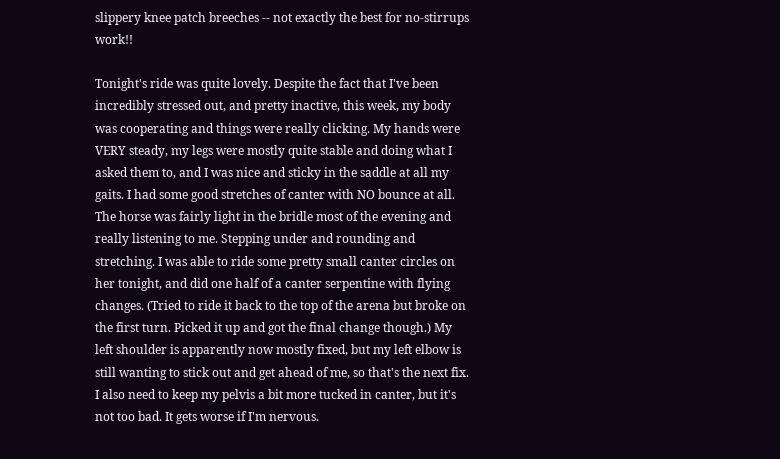slippery knee patch breeches -- not exactly the best for no-stirrups work!!

Tonight's ride was quite lovely. Despite the fact that I've been incredibly stressed out, and pretty inactive, this week, my body was cooperating and things were really clicking. My hands were VERY steady, my legs were mostly quite stable and doing what I asked them to, and I was nice and sticky in the saddle at all my gaits. I had some good stretches of canter with NO bounce at all. The horse was fairly light in the bridle most of the evening and really listening to me. Stepping under and rounding and stretching. I was able to ride some pretty small canter circles on her tonight, and did one half of a canter serpentine with flying changes. (Tried to ride it back to the top of the arena but broke on the first turn. Picked it up and got the final change though.) My left shoulder is apparently now mostly fixed, but my left elbow is still wanting to stick out and get ahead of me, so that's the next fix. I also need to keep my pelvis a bit more tucked in canter, but it's not too bad. It gets worse if I'm nervous.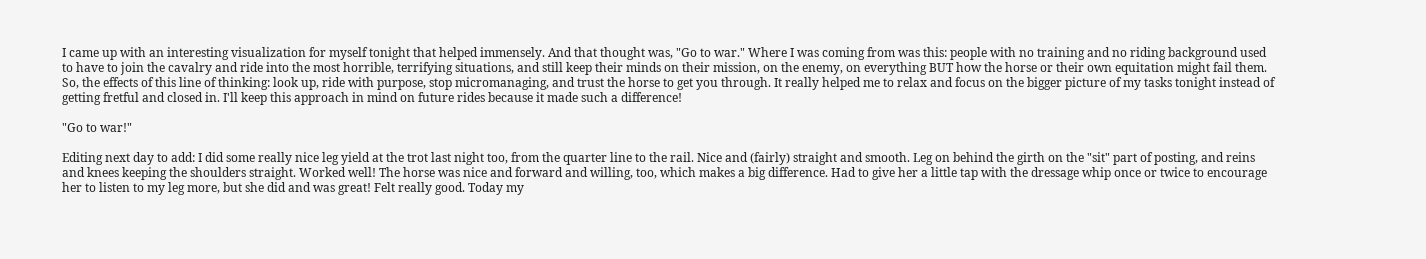I came up with an interesting visualization for myself tonight that helped immensely. And that thought was, "Go to war." Where I was coming from was this: people with no training and no riding background used to have to join the cavalry and ride into the most horrible, terrifying situations, and still keep their minds on their mission, on the enemy, on everything BUT how the horse or their own equitation might fail them. So, the effects of this line of thinking: look up, ride with purpose, stop micromanaging, and trust the horse to get you through. It really helped me to relax and focus on the bigger picture of my tasks tonight instead of getting fretful and closed in. I'll keep this approach in mind on future rides because it made such a difference!

"Go to war!"

Editing next day to add: I did some really nice leg yield at the trot last night too, from the quarter line to the rail. Nice and (fairly) straight and smooth. Leg on behind the girth on the "sit" part of posting, and reins and knees keeping the shoulders straight. Worked well! The horse was nice and forward and willing, too, which makes a big difference. Had to give her a little tap with the dressage whip once or twice to encourage her to listen to my leg more, but she did and was great! Felt really good. Today my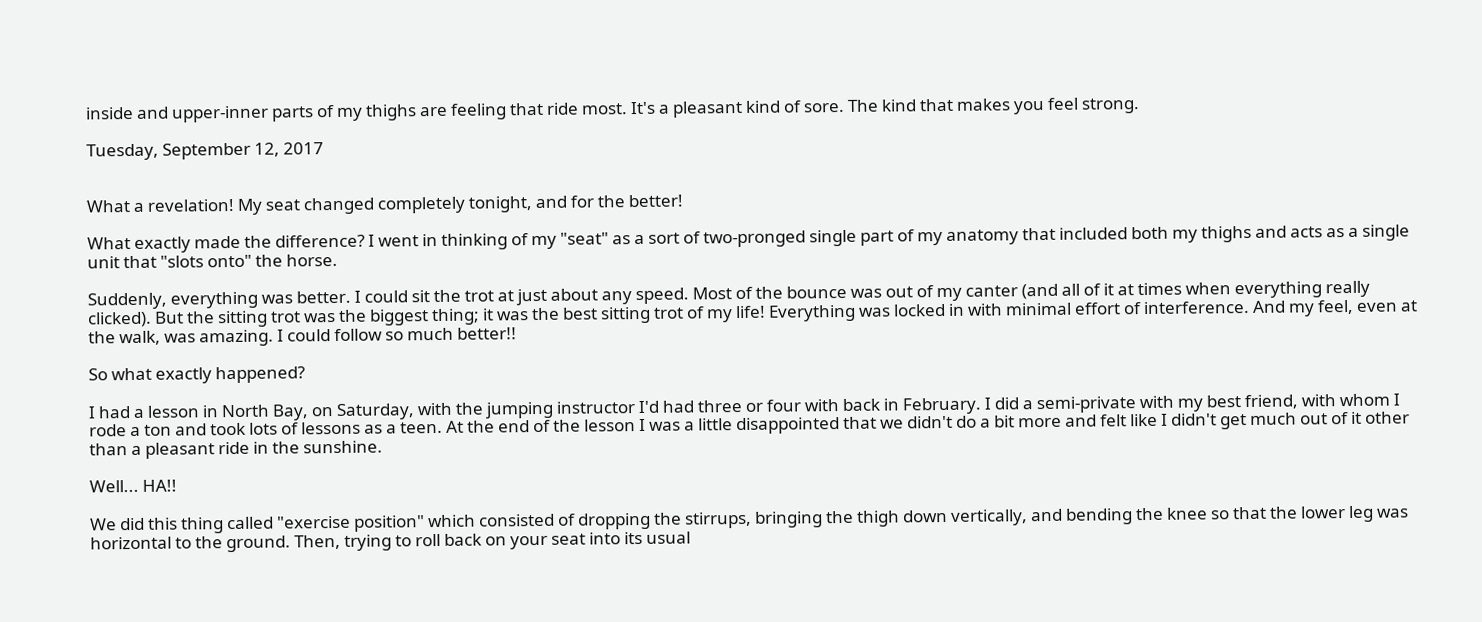inside and upper-inner parts of my thighs are feeling that ride most. It's a pleasant kind of sore. The kind that makes you feel strong.

Tuesday, September 12, 2017


What a revelation! My seat changed completely tonight, and for the better!

What exactly made the difference? I went in thinking of my "seat" as a sort of two-pronged single part of my anatomy that included both my thighs and acts as a single unit that "slots onto" the horse.

Suddenly, everything was better. I could sit the trot at just about any speed. Most of the bounce was out of my canter (and all of it at times when everything really clicked). But the sitting trot was the biggest thing; it was the best sitting trot of my life! Everything was locked in with minimal effort of interference. And my feel, even at the walk, was amazing. I could follow so much better!!

So what exactly happened?

I had a lesson in North Bay, on Saturday, with the jumping instructor I'd had three or four with back in February. I did a semi-private with my best friend, with whom I rode a ton and took lots of lessons as a teen. At the end of the lesson I was a little disappointed that we didn't do a bit more and felt like I didn't get much out of it other than a pleasant ride in the sunshine.

Well... HA!!

We did this thing called "exercise position" which consisted of dropping the stirrups, bringing the thigh down vertically, and bending the knee so that the lower leg was horizontal to the ground. Then, trying to roll back on your seat into its usual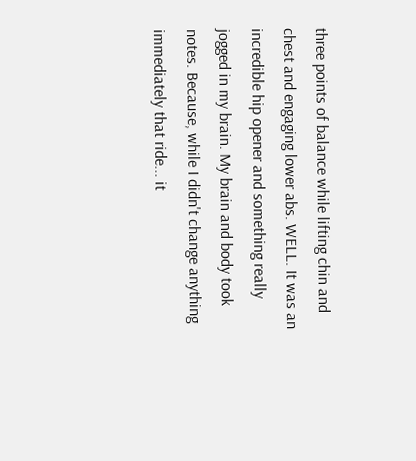three points of balance while lifting chin and chest and engaging lower abs. WELL. It was an incredible hip opener and something really jogged in my brain. My brain and body took notes. Because, while I didn't change anything immediately that ride... it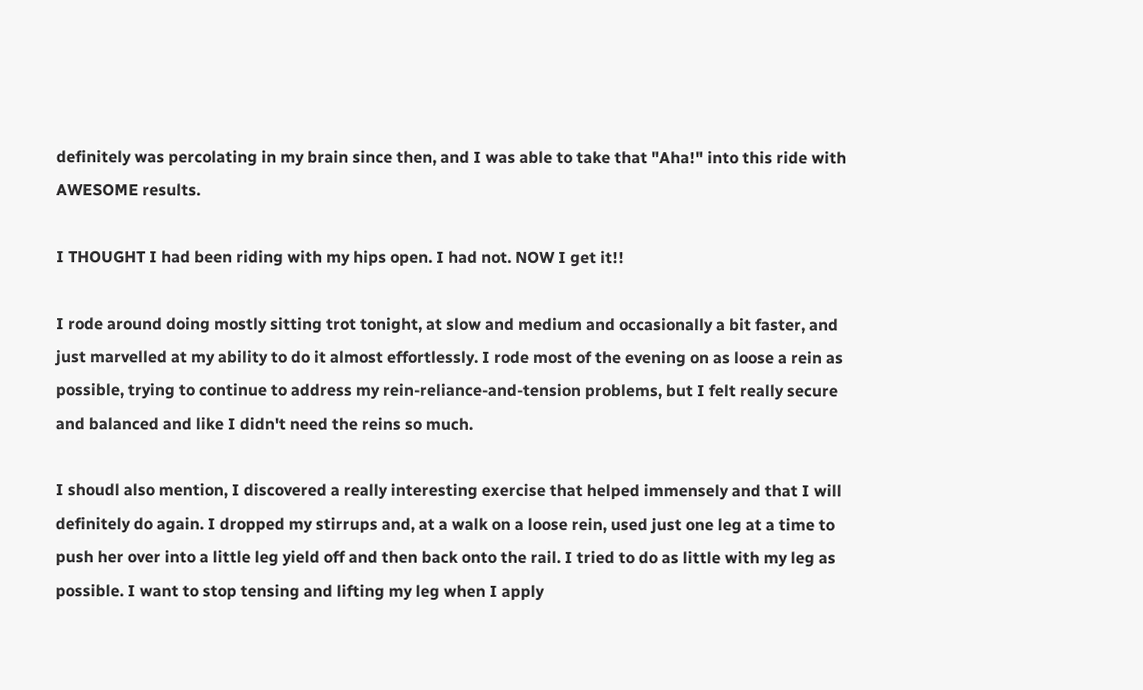definitely was percolating in my brain since then, and I was able to take that "Aha!" into this ride with AWESOME results.

I THOUGHT I had been riding with my hips open. I had not. NOW I get it!!

I rode around doing mostly sitting trot tonight, at slow and medium and occasionally a bit faster, and just marvelled at my ability to do it almost effortlessly. I rode most of the evening on as loose a rein as possible, trying to continue to address my rein-reliance-and-tension problems, but I felt really secure and balanced and like I didn't need the reins so much.

I shoudl also mention, I discovered a really interesting exercise that helped immensely and that I will definitely do again. I dropped my stirrups and, at a walk on a loose rein, used just one leg at a time to push her over into a little leg yield off and then back onto the rail. I tried to do as little with my leg as possible. I want to stop tensing and lifting my leg when I apply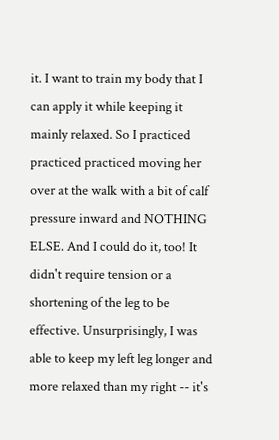it. I want to train my body that I can apply it while keeping it mainly relaxed. So I practiced practiced practiced moving her over at the walk with a bit of calf pressure inward and NOTHING ELSE. And I could do it, too! It didn't require tension or a shortening of the leg to be effective. Unsurprisingly, I was able to keep my left leg longer and more relaxed than my right -- it's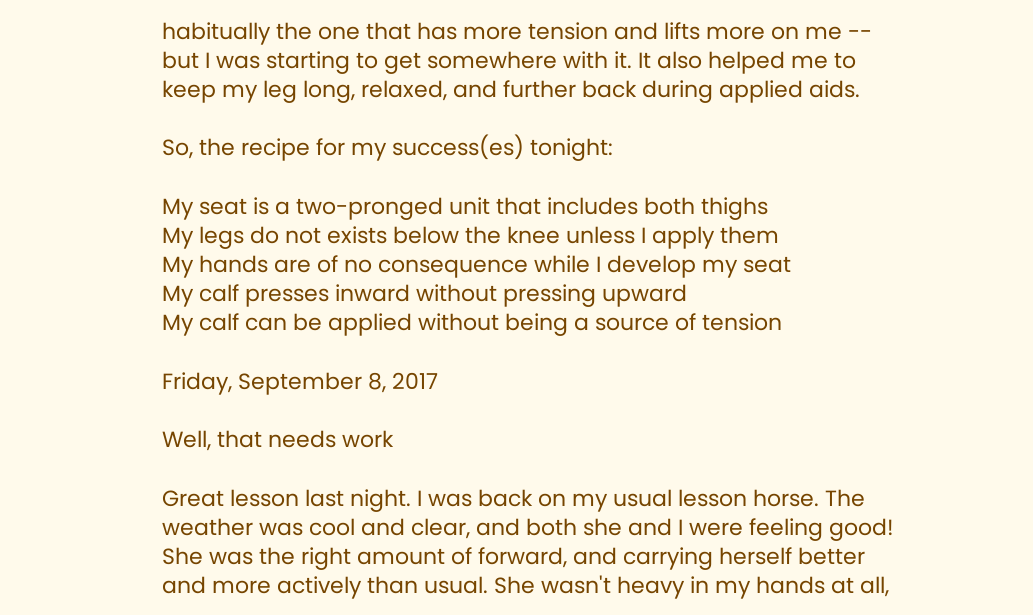habitually the one that has more tension and lifts more on me -- but I was starting to get somewhere with it. It also helped me to keep my leg long, relaxed, and further back during applied aids.

So, the recipe for my success(es) tonight:

My seat is a two-pronged unit that includes both thighs
My legs do not exists below the knee unless I apply them
My hands are of no consequence while I develop my seat
My calf presses inward without pressing upward
My calf can be applied without being a source of tension

Friday, September 8, 2017

Well, that needs work

Great lesson last night. I was back on my usual lesson horse. The weather was cool and clear, and both she and I were feeling good! She was the right amount of forward, and carrying herself better and more actively than usual. She wasn't heavy in my hands at all,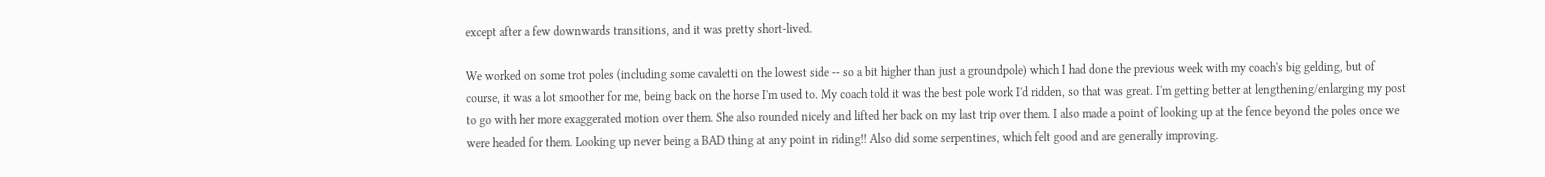except after a few downwards transitions, and it was pretty short-lived.

We worked on some trot poles (including some cavaletti on the lowest side -- so a bit higher than just a groundpole) which I had done the previous week with my coach's big gelding, but of course, it was a lot smoother for me, being back on the horse I'm used to. My coach told it was the best pole work I'd ridden, so that was great. I'm getting better at lengthening/enlarging my post to go with her more exaggerated motion over them. She also rounded nicely and lifted her back on my last trip over them. I also made a point of looking up at the fence beyond the poles once we were headed for them. Looking up never being a BAD thing at any point in riding!! Also did some serpentines, which felt good and are generally improving.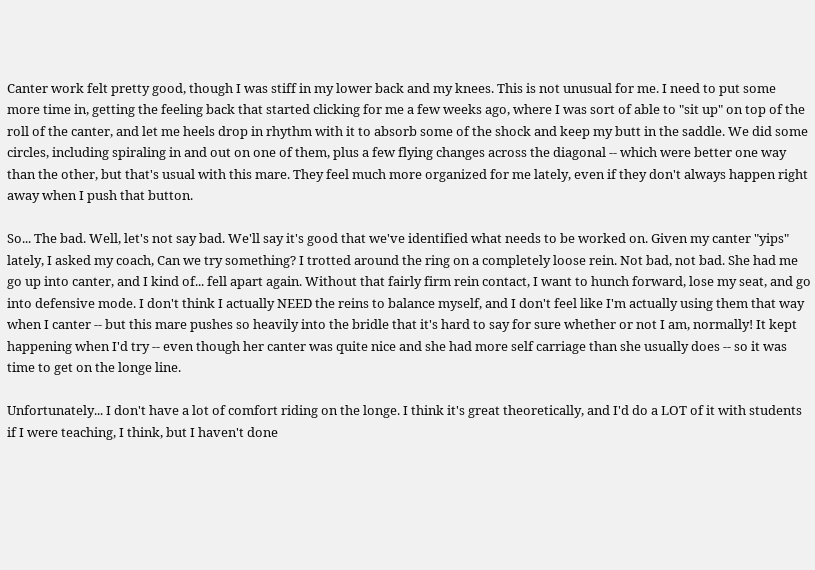Canter work felt pretty good, though I was stiff in my lower back and my knees. This is not unusual for me. I need to put some more time in, getting the feeling back that started clicking for me a few weeks ago, where I was sort of able to "sit up" on top of the roll of the canter, and let me heels drop in rhythm with it to absorb some of the shock and keep my butt in the saddle. We did some circles, including spiraling in and out on one of them, plus a few flying changes across the diagonal -- which were better one way than the other, but that's usual with this mare. They feel much more organized for me lately, even if they don't always happen right away when I push that button.

So... The bad. Well, let's not say bad. We'll say it's good that we've identified what needs to be worked on. Given my canter "yips" lately, I asked my coach, Can we try something? I trotted around the ring on a completely loose rein. Not bad, not bad. She had me go up into canter, and I kind of... fell apart again. Without that fairly firm rein contact, I want to hunch forward, lose my seat, and go into defensive mode. I don't think I actually NEED the reins to balance myself, and I don't feel like I'm actually using them that way when I canter -- but this mare pushes so heavily into the bridle that it's hard to say for sure whether or not I am, normally! It kept happening when I'd try -- even though her canter was quite nice and she had more self carriage than she usually does -- so it was time to get on the longe line.

Unfortunately... I don't have a lot of comfort riding on the longe. I think it's great theoretically, and I'd do a LOT of it with students if I were teaching, I think, but I haven't done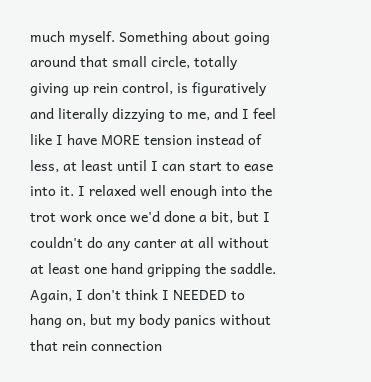much myself. Something about going around that small circle, totally giving up rein control, is figuratively and literally dizzying to me, and I feel like I have MORE tension instead of less, at least until I can start to ease into it. I relaxed well enough into the trot work once we'd done a bit, but I couldn't do any canter at all without at least one hand gripping the saddle. Again, I don't think I NEEDED to hang on, but my body panics without that rein connection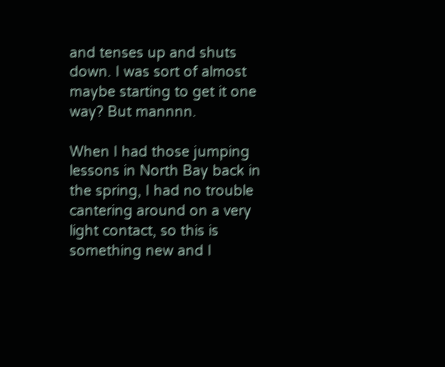and tenses up and shuts down. I was sort of almost maybe starting to get it one way? But mannnn.

When I had those jumping lessons in North Bay back in the spring, I had no trouble cantering around on a very light contact, so this is something new and I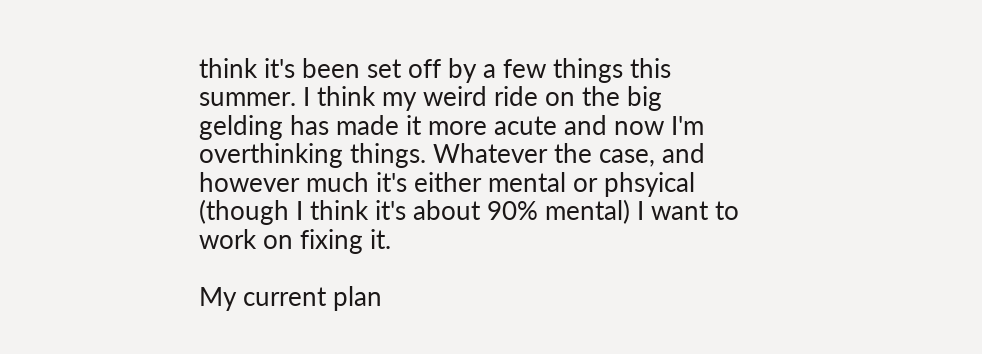think it's been set off by a few things this summer. I think my weird ride on the big gelding has made it more acute and now I'm overthinking things. Whatever the case, and however much it's either mental or phsyical (though I think it's about 90% mental) I want to work on fixing it.

My current plan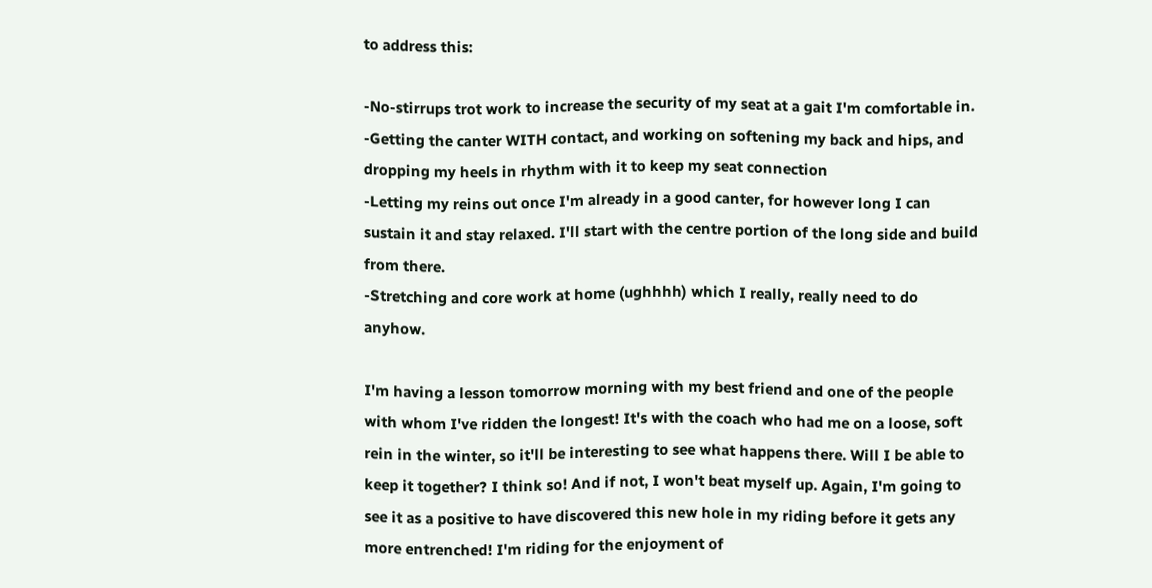to address this:

-No-stirrups trot work to increase the security of my seat at a gait I'm comfortable in.
-Getting the canter WITH contact, and working on softening my back and hips, and dropping my heels in rhythm with it to keep my seat connection
-Letting my reins out once I'm already in a good canter, for however long I can sustain it and stay relaxed. I'll start with the centre portion of the long side and build from there.
-Stretching and core work at home (ughhhh) which I really, really need to do anyhow.

I'm having a lesson tomorrow morning with my best friend and one of the people with whom I've ridden the longest! It's with the coach who had me on a loose, soft rein in the winter, so it'll be interesting to see what happens there. Will I be able to keep it together? I think so! And if not, I won't beat myself up. Again, I'm going to see it as a positive to have discovered this new hole in my riding before it gets any more entrenched! I'm riding for the enjoyment of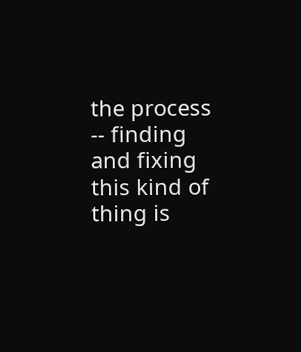the process -- finding and fixing this kind of thing is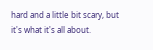hard and a little bit scary, but it's what it's all about.